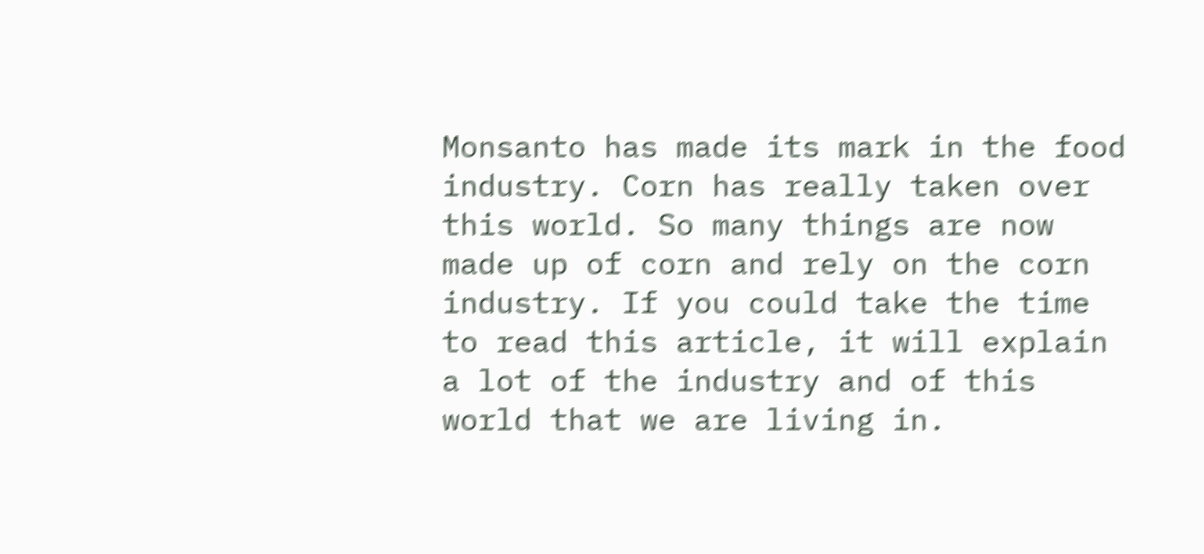Monsanto has made its mark in the food industry. Corn has really taken over this world. So many things are now made up of corn and rely on the corn industry. If you could take the time to read this article, it will explain a lot of the industry and of this world that we are living in.